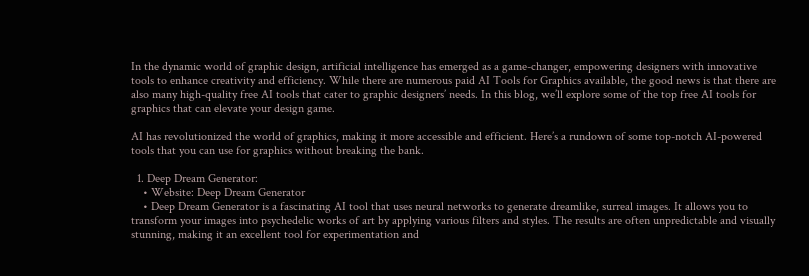In the dynamic world of graphic design, artificial intelligence has emerged as a game-changer, empowering designers with innovative tools to enhance creativity and efficiency. While there are numerous paid AI Tools for Graphics available, the good news is that there are also many high-quality free AI tools that cater to graphic designers’ needs. In this blog, we’ll explore some of the top free AI tools for graphics that can elevate your design game.

AI has revolutionized the world of graphics, making it more accessible and efficient. Here’s a rundown of some top-notch AI-powered tools that you can use for graphics without breaking the bank.

  1. Deep Dream Generator:
    • Website: Deep Dream Generator
    • Deep Dream Generator is a fascinating AI tool that uses neural networks to generate dreamlike, surreal images. It allows you to transform your images into psychedelic works of art by applying various filters and styles. The results are often unpredictable and visually stunning, making it an excellent tool for experimentation and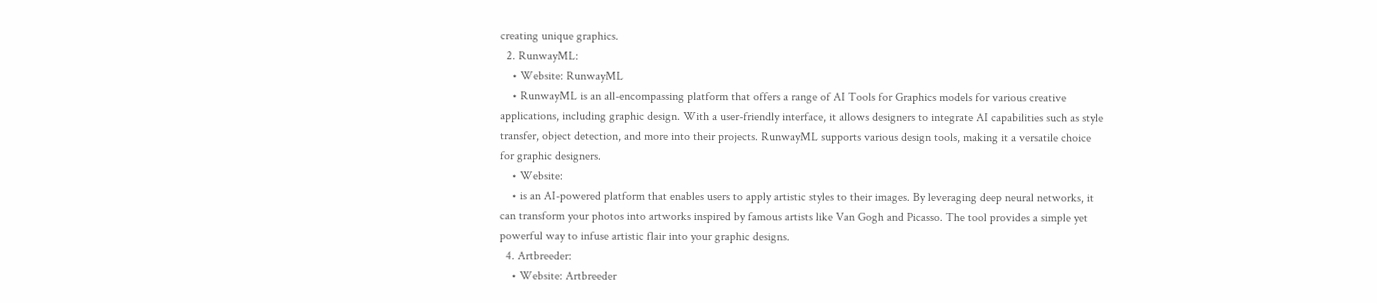creating unique graphics.
  2. RunwayML:
    • Website: RunwayML
    • RunwayML is an all-encompassing platform that offers a range of AI Tools for Graphics models for various creative applications, including graphic design. With a user-friendly interface, it allows designers to integrate AI capabilities such as style transfer, object detection, and more into their projects. RunwayML supports various design tools, making it a versatile choice for graphic designers.
    • Website:
    • is an AI-powered platform that enables users to apply artistic styles to their images. By leveraging deep neural networks, it can transform your photos into artworks inspired by famous artists like Van Gogh and Picasso. The tool provides a simple yet powerful way to infuse artistic flair into your graphic designs.
  4. Artbreeder:
    • Website: Artbreeder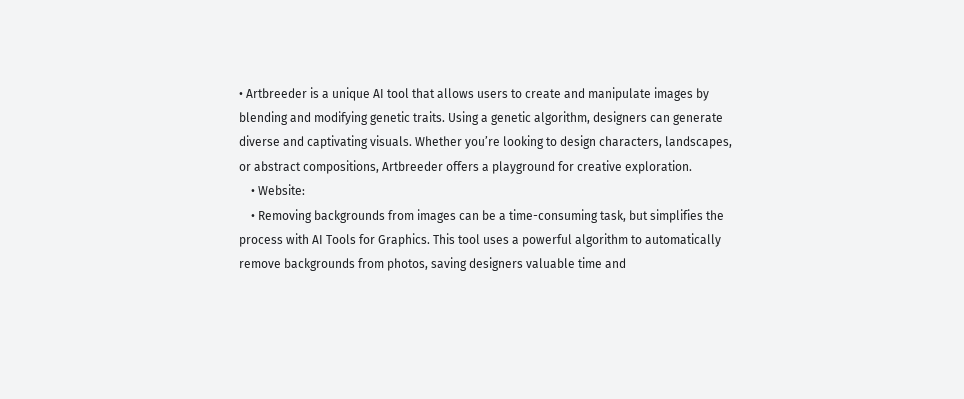• Artbreeder is a unique AI tool that allows users to create and manipulate images by blending and modifying genetic traits. Using a genetic algorithm, designers can generate diverse and captivating visuals. Whether you’re looking to design characters, landscapes, or abstract compositions, Artbreeder offers a playground for creative exploration.
    • Website:
    • Removing backgrounds from images can be a time-consuming task, but simplifies the process with AI Tools for Graphics. This tool uses a powerful algorithm to automatically remove backgrounds from photos, saving designers valuable time and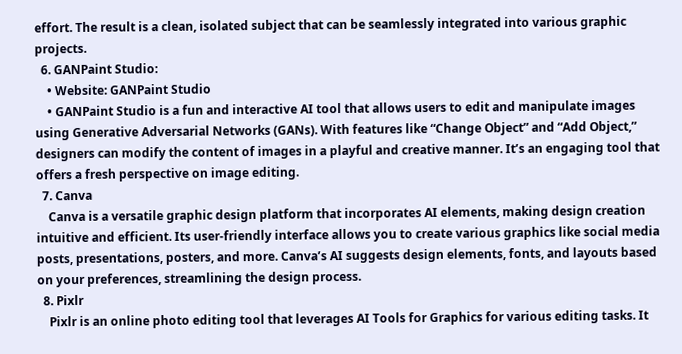effort. The result is a clean, isolated subject that can be seamlessly integrated into various graphic projects.
  6. GANPaint Studio:
    • Website: GANPaint Studio
    • GANPaint Studio is a fun and interactive AI tool that allows users to edit and manipulate images using Generative Adversarial Networks (GANs). With features like “Change Object” and “Add Object,” designers can modify the content of images in a playful and creative manner. It’s an engaging tool that offers a fresh perspective on image editing.
  7. Canva
    Canva is a versatile graphic design platform that incorporates AI elements, making design creation intuitive and efficient. Its user-friendly interface allows you to create various graphics like social media posts, presentations, posters, and more. Canva’s AI suggests design elements, fonts, and layouts based on your preferences, streamlining the design process.
  8. Pixlr
    Pixlr is an online photo editing tool that leverages AI Tools for Graphics for various editing tasks. It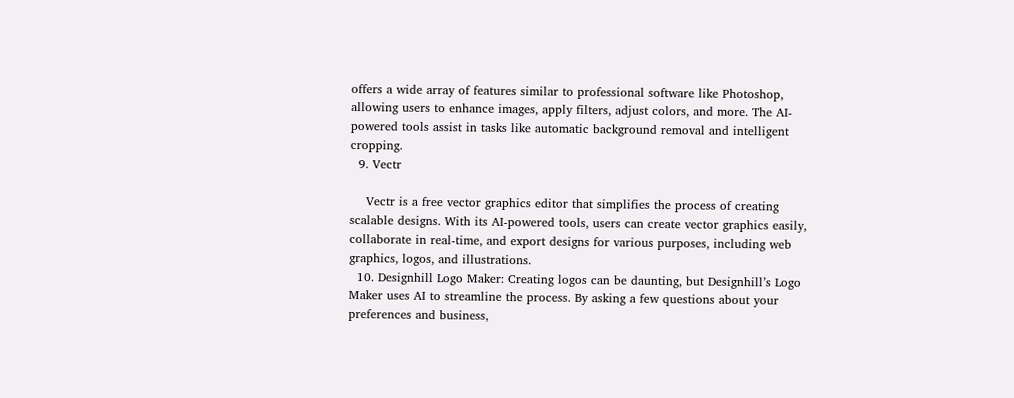offers a wide array of features similar to professional software like Photoshop, allowing users to enhance images, apply filters, adjust colors, and more. The AI-powered tools assist in tasks like automatic background removal and intelligent cropping.
  9. Vectr

    Vectr is a free vector graphics editor that simplifies the process of creating scalable designs. With its AI-powered tools, users can create vector graphics easily, collaborate in real-time, and export designs for various purposes, including web graphics, logos, and illustrations.
  10. Designhill Logo Maker: Creating logos can be daunting, but Designhill’s Logo Maker uses AI to streamline the process. By asking a few questions about your preferences and business,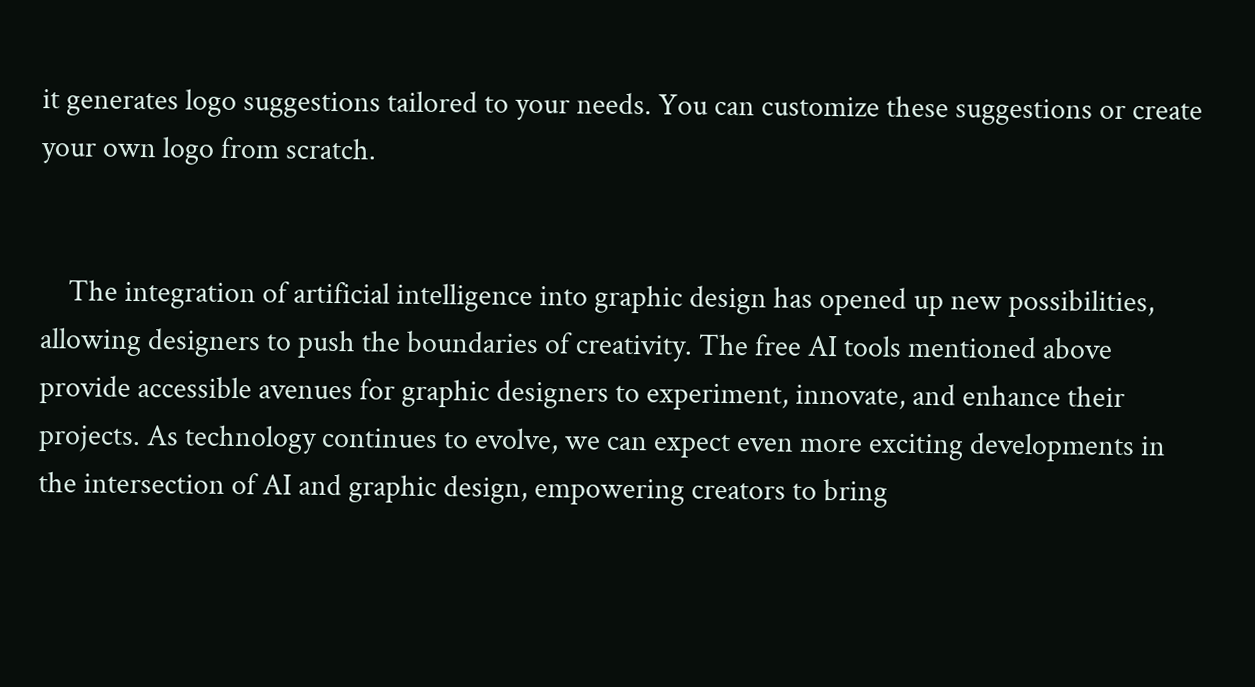it generates logo suggestions tailored to your needs. You can customize these suggestions or create your own logo from scratch.


    The integration of artificial intelligence into graphic design has opened up new possibilities, allowing designers to push the boundaries of creativity. The free AI tools mentioned above provide accessible avenues for graphic designers to experiment, innovate, and enhance their projects. As technology continues to evolve, we can expect even more exciting developments in the intersection of AI and graphic design, empowering creators to bring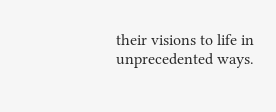their visions to life in unprecedented ways.